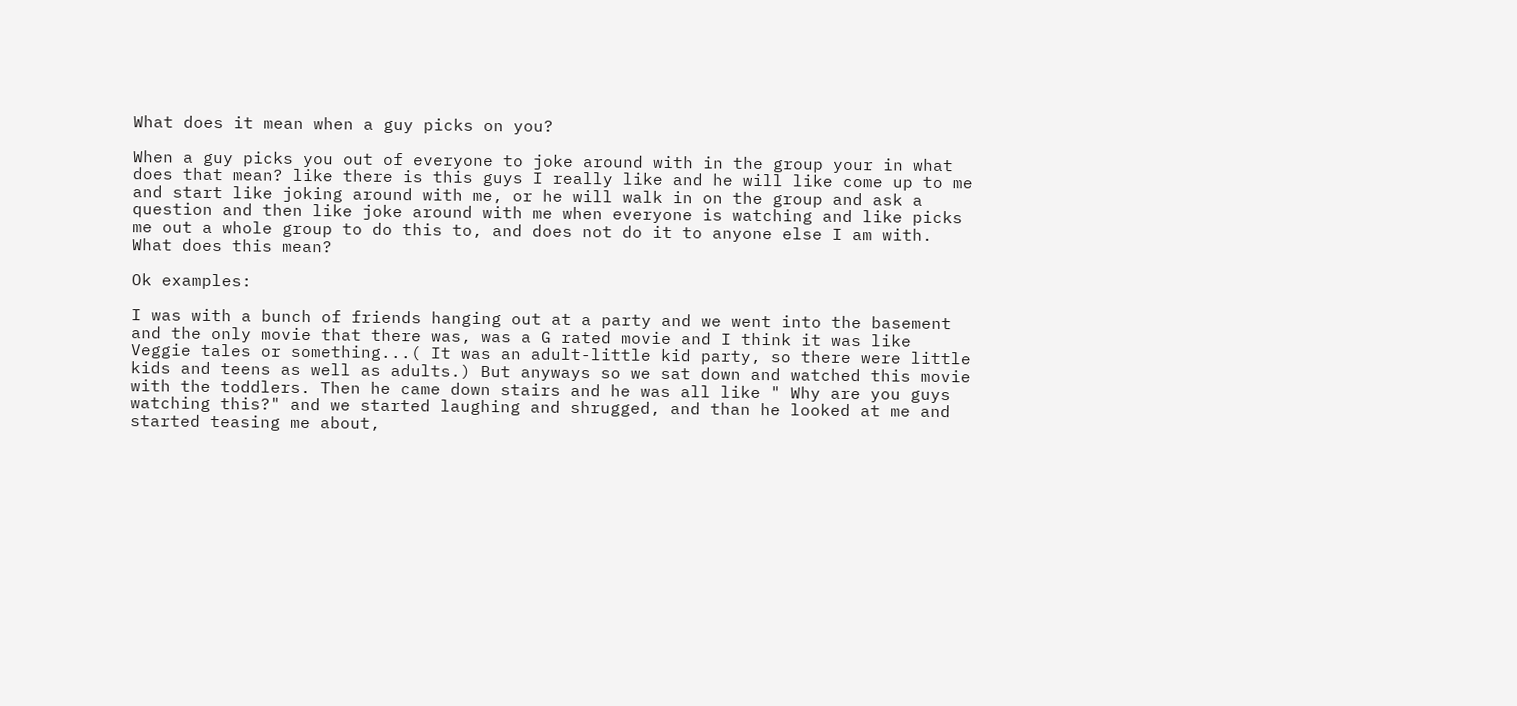What does it mean when a guy picks on you?

When a guy picks you out of everyone to joke around with in the group your in what does that mean? like there is this guys I really like and he will like come up to me and start like joking around with me, or he will walk in on the group and ask a question and then like joke around with me when everyone is watching and like picks me out a whole group to do this to, and does not do it to anyone else I am with. What does this mean?

Ok examples:

I was with a bunch of friends hanging out at a party and we went into the basement and the only movie that there was, was a G rated movie and I think it was like Veggie tales or something...( It was an adult-little kid party, so there were little kids and teens as well as adults.) But anyways so we sat down and watched this movie with the toddlers. Then he came down stairs and he was all like " Why are you guys watching this?" and we started laughing and shrugged, and than he looked at me and started teasing me about,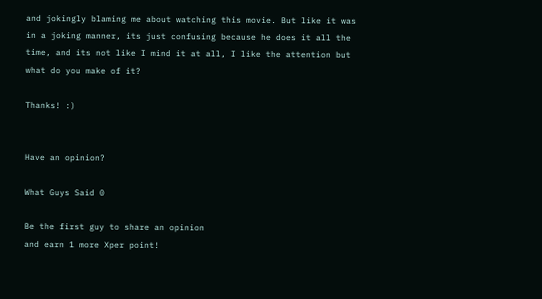and jokingly blaming me about watching this movie. But like it was in a joking manner, its just confusing because he does it all the time, and its not like I mind it at all, I like the attention but what do you make of it?

Thanks! :)


Have an opinion?

What Guys Said 0

Be the first guy to share an opinion
and earn 1 more Xper point!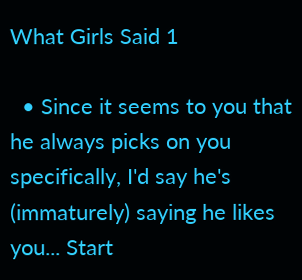What Girls Said 1

  • Since it seems to you that he always picks on you specifically, I'd say he's (immaturely) saying he likes you... Start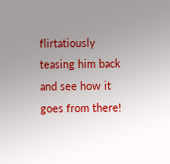flirtatiously teasing him back and see how it goes from there!